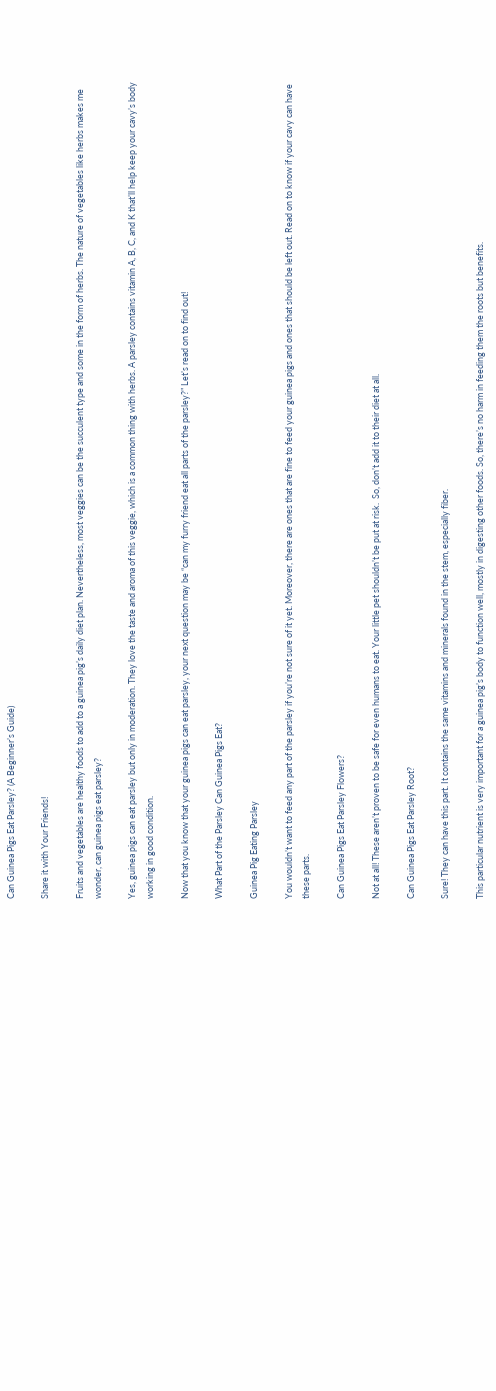Can Guinea Pigs Eat Parsley? (A Beginner’s Guide)

Share it with Your Friends!

Fruits and vegetables are healthy foods to add to a guinea pig’s daily diet plan. Nevertheless, most veggies can be the succulent type and some in the form of herbs. The nature of vegetables like herbs makes me wonder, can guinea pigs eat parsley?

Yes, guinea pigs can eat parsley but only in moderation. They love the taste and aroma of this veggie, which is a common thing with herbs. A parsley contains vitamin A, B, C, and K that’ll help keep your cavy’s body working in good condition.

Now that you know that your guinea pigs can eat parsley, your next question may be “can my furry friend eat all parts of the parsley?” Let’s read on to find out!

What Part of the Parsley Can Guinea Pigs Eat?

Guinea Pig Eating Parsley

You wouldn’t want to feed any part of the parsley if you’re not sure of it yet. Moreover, there are ones that are fine to feed your guinea pigs and ones that should be left out. Read on to know if your cavy can have these parts.

Can Guinea Pigs Eat Parsley Flowers?

Not at all! These aren’t proven to be safe for even humans to eat. Your little pet shouldn’t be put at risk.  So, don’t add it to their diet at all.

Can Guinea Pigs Eat Parsley Root?

Sure! They can have this part. It contains the same vitamins and minerals found in the stem, especially fiber.

This particular nutrient is very important for a guinea pig’s body to function well, mostly in digesting other foods. So, there’s no harm in feeding them the roots but benefits.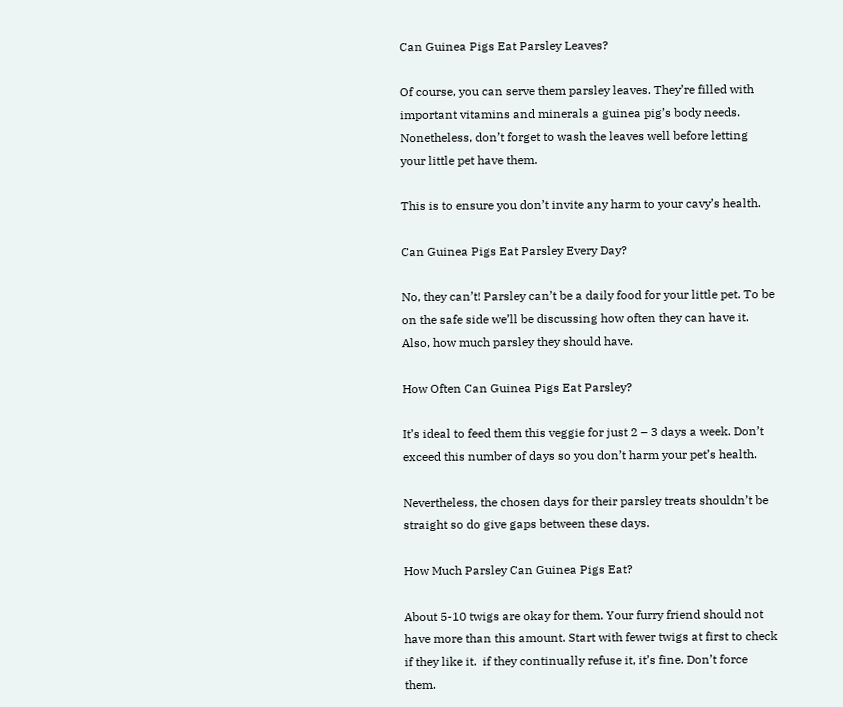Can Guinea Pigs Eat Parsley Leaves?

Of course, you can serve them parsley leaves. They’re filled with important vitamins and minerals a guinea pig’s body needs. Nonetheless, don’t forget to wash the leaves well before letting your little pet have them.

This is to ensure you don’t invite any harm to your cavy’s health.

Can Guinea Pigs Eat Parsley Every Day?

No, they can’t! Parsley can’t be a daily food for your little pet. To be on the safe side we’ll be discussing how often they can have it. Also, how much parsley they should have.

How Often Can Guinea Pigs Eat Parsley?

It’s ideal to feed them this veggie for just 2 – 3 days a week. Don’t exceed this number of days so you don’t harm your pet’s health.

Nevertheless, the chosen days for their parsley treats shouldn’t be straight so do give gaps between these days.

How Much Parsley Can Guinea Pigs Eat?

About 5-10 twigs are okay for them. Your furry friend should not have more than this amount. Start with fewer twigs at first to check if they like it.  if they continually refuse it, it’s fine. Don’t force them.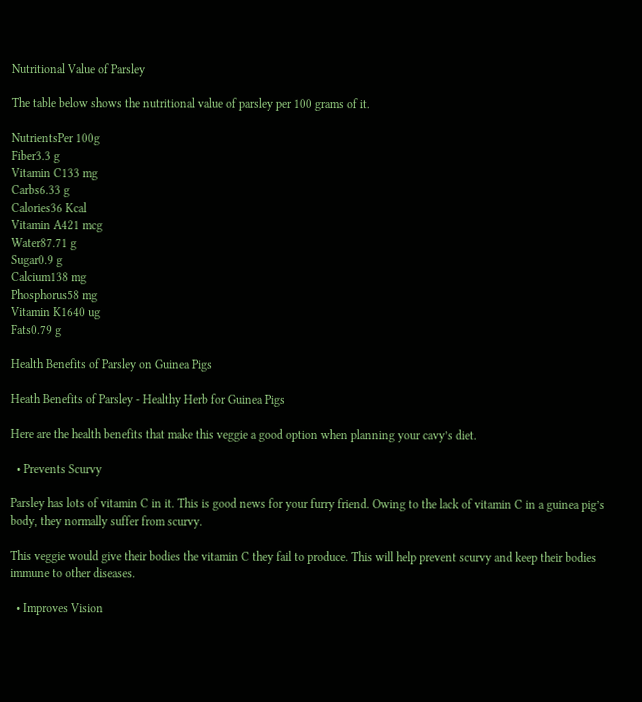Nutritional Value of Parsley

The table below shows the nutritional value of parsley per 100 grams of it.

NutrientsPer 100g
Fiber3.3 g
Vitamin C133 mg
Carbs6.33 g
Calories36 Kcal
Vitamin A421 mcg
Water87.71 g
Sugar0.9 g
Calcium138 mg
Phosphorus58 mg
Vitamin K1640 ug
Fats0.79 g

Health Benefits of Parsley on Guinea Pigs

Heath Benefits of Parsley - Healthy Herb for Guinea Pigs

Here are the health benefits that make this veggie a good option when planning your cavy’s diet.

  • Prevents Scurvy

Parsley has lots of vitamin C in it. This is good news for your furry friend. Owing to the lack of vitamin C in a guinea pig’s body, they normally suffer from scurvy.

This veggie would give their bodies the vitamin C they fail to produce. This will help prevent scurvy and keep their bodies immune to other diseases.

  • Improves Vision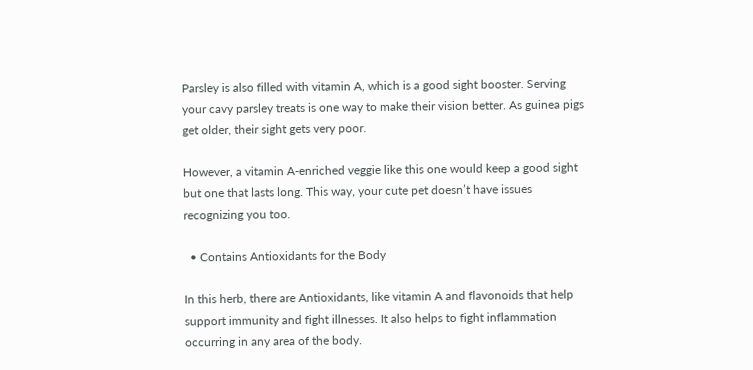Parsley is also filled with vitamin A, which is a good sight booster. Serving your cavy parsley treats is one way to make their vision better. As guinea pigs get older, their sight gets very poor.

However, a vitamin A-enriched veggie like this one would keep a good sight but one that lasts long. This way, your cute pet doesn’t have issues recognizing you too.

  • Contains Antioxidants for the Body

In this herb, there are Antioxidants, like vitamin A and flavonoids that help support immunity and fight illnesses. It also helps to fight inflammation occurring in any area of the body.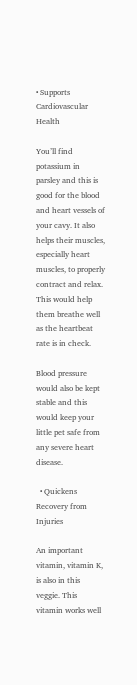• Supports Cardiovascular Health

You’ll find potassium in parsley and this is good for the blood and heart vessels of your cavy. It also helps their muscles, especially heart muscles, to properly contract and relax. This would help them breathe well as the heartbeat rate is in check.

Blood pressure would also be kept stable and this would keep your little pet safe from any severe heart disease.

  • Quickens Recovery from Injuries

An important vitamin, vitamin K, is also in this veggie. This vitamin works well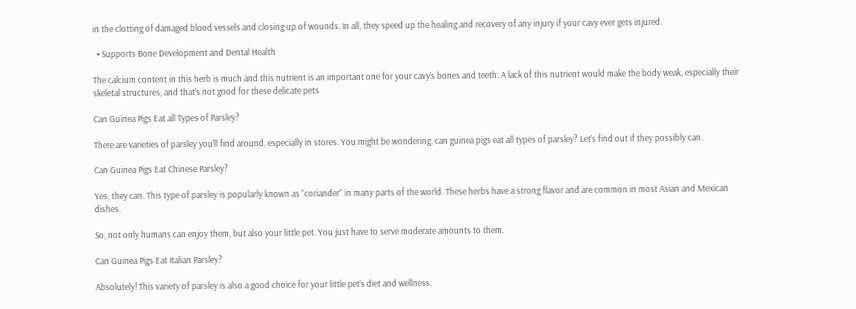in the clotting of damaged blood vessels and closing up of wounds. In all, they speed up the healing and recovery of any injury if your cavy ever gets injured.

  • Supports Bone Development and Dental Health

The calcium content in this herb is much and this nutrient is an important one for your cavy’s bones and teeth. A lack of this nutrient would make the body weak, especially their skeletal structures, and that’s not good for these delicate pets

Can Guinea Pigs Eat all Types of Parsley?

There are varieties of parsley you’ll find around, especially in stores. You might be wondering, can guinea pigs eat all types of parsley? Let’s find out if they possibly can.

Can Guinea Pigs Eat Chinese Parsley?

Yes, they can. This type of parsley is popularly known as “coriander” in many parts of the world. These herbs have a strong flavor and are common in most Asian and Mexican dishes.

So, not only humans can enjoy them, but also your little pet. You just have to serve moderate amounts to them.

Can Guinea Pigs Eat Italian Parsley?

Absolutely! This variety of parsley is also a good choice for your little pet’s diet and wellness.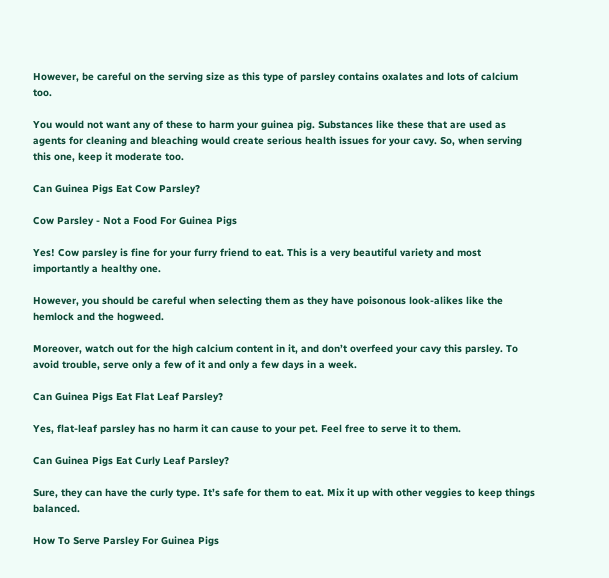However, be careful on the serving size as this type of parsley contains oxalates and lots of calcium too.

You would not want any of these to harm your guinea pig. Substances like these that are used as agents for cleaning and bleaching would create serious health issues for your cavy. So, when serving this one, keep it moderate too.

Can Guinea Pigs Eat Cow Parsley?

Cow Parsley - Not a Food For Guinea Pigs

Yes! Cow parsley is fine for your furry friend to eat. This is a very beautiful variety and most importantly a healthy one.

However, you should be careful when selecting them as they have poisonous look-alikes like the hemlock and the hogweed.

Moreover, watch out for the high calcium content in it, and don’t overfeed your cavy this parsley. To avoid trouble, serve only a few of it and only a few days in a week.

Can Guinea Pigs Eat Flat Leaf Parsley?

Yes, flat-leaf parsley has no harm it can cause to your pet. Feel free to serve it to them.

Can Guinea Pigs Eat Curly Leaf Parsley?

Sure, they can have the curly type. It’s safe for them to eat. Mix it up with other veggies to keep things balanced.

How To Serve Parsley For Guinea Pigs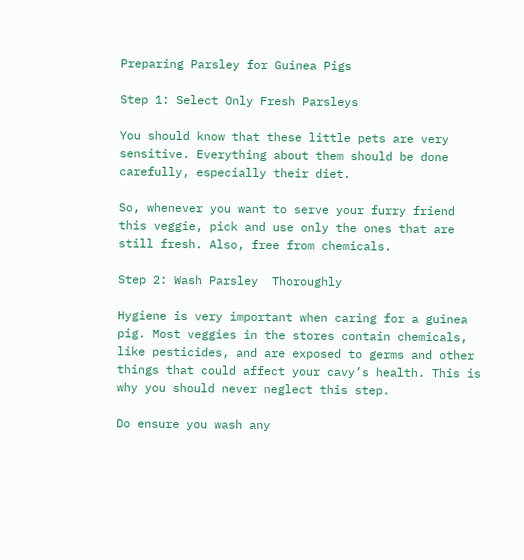Preparing Parsley for Guinea Pigs

Step 1: Select Only Fresh Parsleys

You should know that these little pets are very sensitive. Everything about them should be done carefully, especially their diet.

So, whenever you want to serve your furry friend this veggie, pick and use only the ones that are still fresh. Also, free from chemicals.

Step 2: Wash Parsley  Thoroughly

Hygiene is very important when caring for a guinea pig. Most veggies in the stores contain chemicals, like pesticides, and are exposed to germs and other things that could affect your cavy’s health. This is why you should never neglect this step.

Do ensure you wash any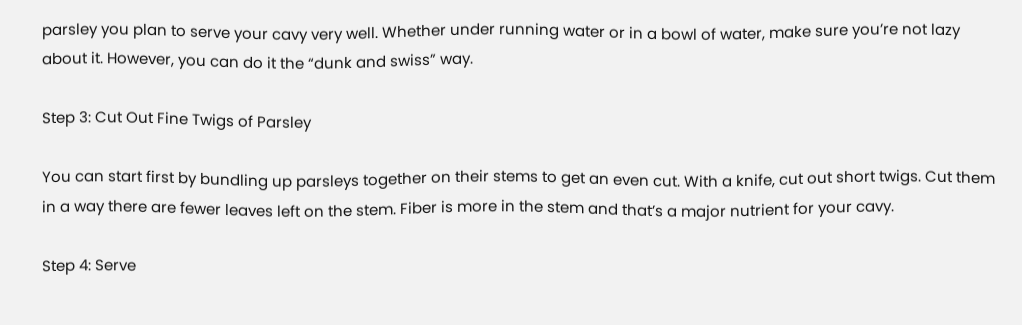parsley you plan to serve your cavy very well. Whether under running water or in a bowl of water, make sure you’re not lazy about it. However, you can do it the “dunk and swiss” way.

Step 3: Cut Out Fine Twigs of Parsley

You can start first by bundling up parsleys together on their stems to get an even cut. With a knife, cut out short twigs. Cut them in a way there are fewer leaves left on the stem. Fiber is more in the stem and that’s a major nutrient for your cavy.

Step 4: Serve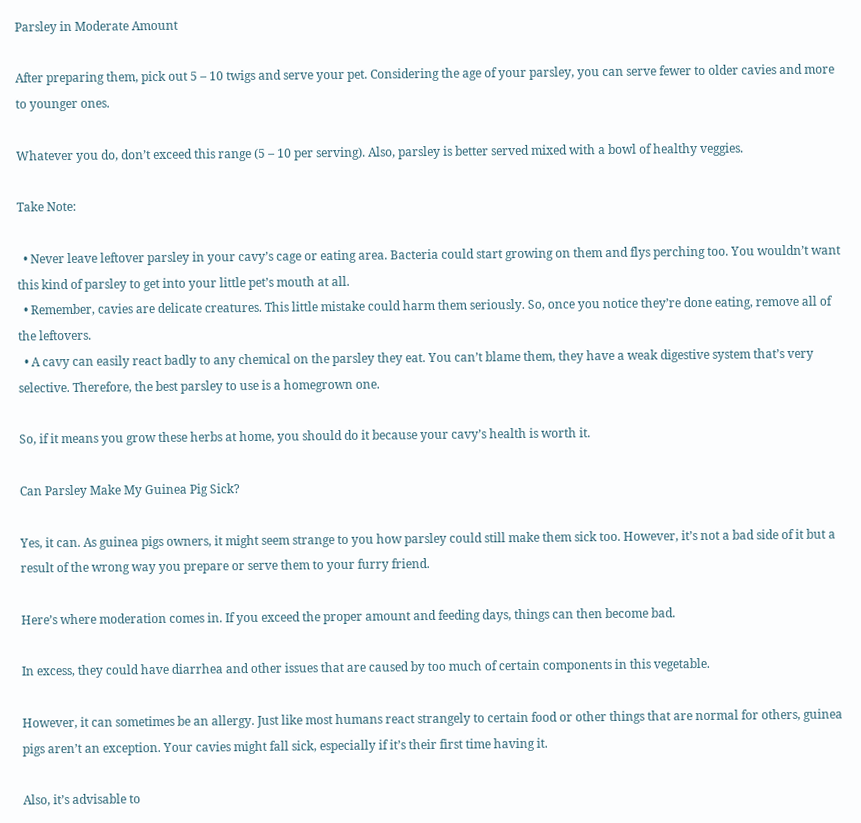Parsley in Moderate Amount

After preparing them, pick out 5 – 10 twigs and serve your pet. Considering the age of your parsley, you can serve fewer to older cavies and more to younger ones.

Whatever you do, don’t exceed this range (5 – 10 per serving). Also, parsley is better served mixed with a bowl of healthy veggies.

Take Note:

  • Never leave leftover parsley in your cavy’s cage or eating area. Bacteria could start growing on them and flys perching too. You wouldn’t want this kind of parsley to get into your little pet’s mouth at all.
  • Remember, cavies are delicate creatures. This little mistake could harm them seriously. So, once you notice they’re done eating, remove all of the leftovers.
  • A cavy can easily react badly to any chemical on the parsley they eat. You can’t blame them, they have a weak digestive system that’s very selective. Therefore, the best parsley to use is a homegrown one.

So, if it means you grow these herbs at home, you should do it because your cavy’s health is worth it.

Can Parsley Make My Guinea Pig Sick?

Yes, it can. As guinea pigs owners, it might seem strange to you how parsley could still make them sick too. However, it’s not a bad side of it but a result of the wrong way you prepare or serve them to your furry friend.

Here’s where moderation comes in. If you exceed the proper amount and feeding days, things can then become bad.

In excess, they could have diarrhea and other issues that are caused by too much of certain components in this vegetable.

However, it can sometimes be an allergy. Just like most humans react strangely to certain food or other things that are normal for others, guinea pigs aren’t an exception. Your cavies might fall sick, especially if it’s their first time having it.

Also, it’s advisable to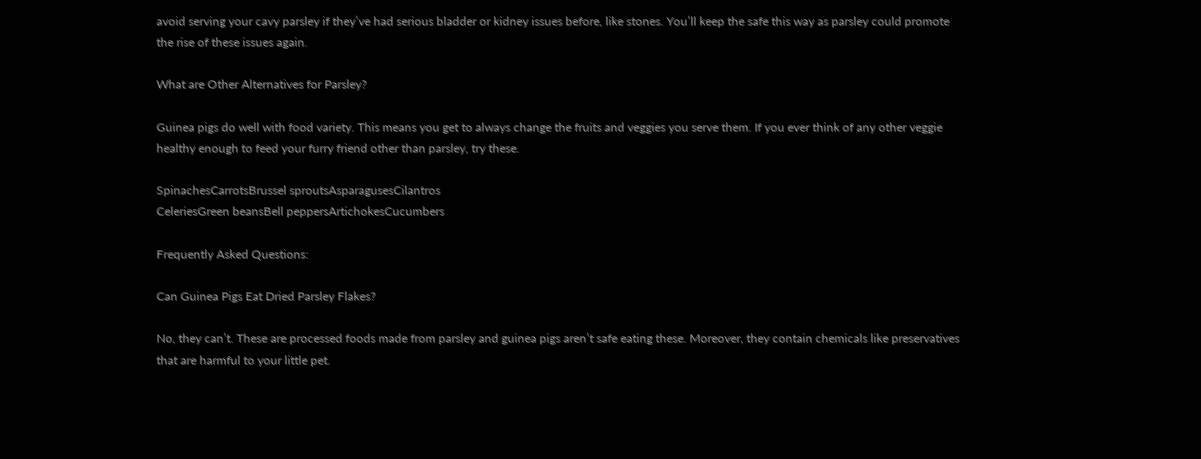avoid serving your cavy parsley if they’ve had serious bladder or kidney issues before, like stones. You’ll keep the safe this way as parsley could promote the rise of these issues again.

What are Other Alternatives for Parsley?

Guinea pigs do well with food variety. This means you get to always change the fruits and veggies you serve them. If you ever think of any other veggie healthy enough to feed your furry friend other than parsley, try these.

SpinachesCarrotsBrussel sproutsAsparagusesCilantros
CeleriesGreen beansBell peppersArtichokesCucumbers

Frequently Asked Questions:

Can Guinea Pigs Eat Dried Parsley Flakes?

No, they can’t. These are processed foods made from parsley and guinea pigs aren’t safe eating these. Moreover, they contain chemicals like preservatives that are harmful to your little pet.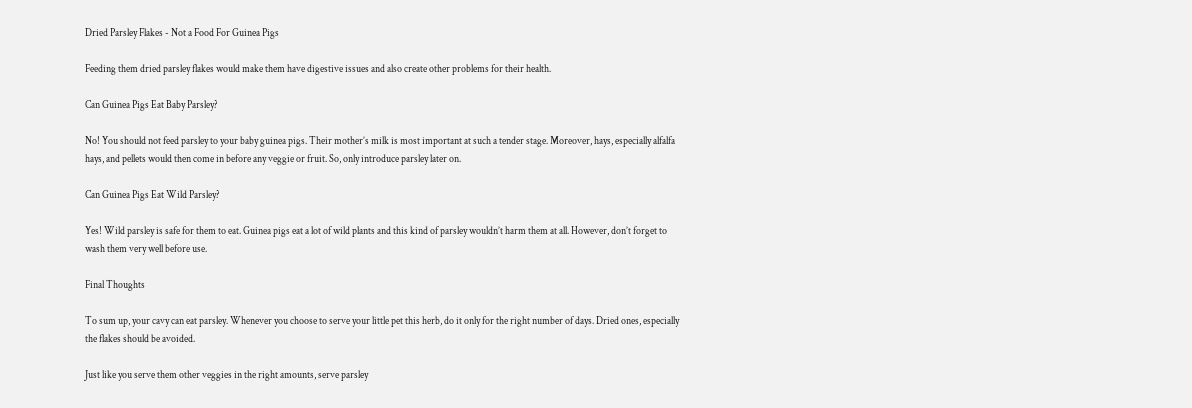Dried Parsley Flakes - Not a Food For Guinea Pigs

Feeding them dried parsley flakes would make them have digestive issues and also create other problems for their health.

Can Guinea Pigs Eat Baby Parsley?

No! You should not feed parsley to your baby guinea pigs. Their mother’s milk is most important at such a tender stage. Moreover, hays, especially alfalfa hays, and pellets would then come in before any veggie or fruit. So, only introduce parsley later on.

Can Guinea Pigs Eat Wild Parsley?

Yes! Wild parsley is safe for them to eat. Guinea pigs eat a lot of wild plants and this kind of parsley wouldn’t harm them at all. However, don’t forget to wash them very well before use.

Final Thoughts

To sum up, your cavy can eat parsley. Whenever you choose to serve your little pet this herb, do it only for the right number of days. Dried ones, especially the flakes should be avoided.

Just like you serve them other veggies in the right amounts, serve parsley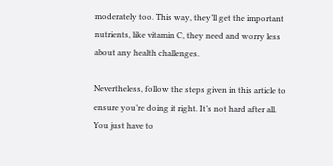moderately too. This way, they’ll get the important nutrients, like vitamin C, they need and worry less about any health challenges.

Nevertheless, follow the steps given in this article to ensure you’re doing it right. It’s not hard after all. You just have to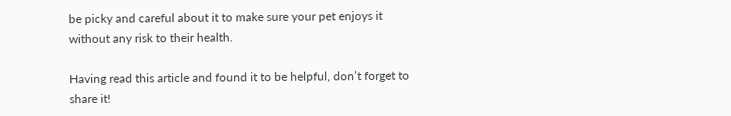be picky and careful about it to make sure your pet enjoys it without any risk to their health.

Having read this article and found it to be helpful, don’t forget to share it!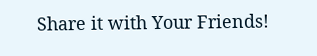Share it with Your Friends!